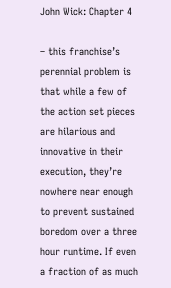John Wick: Chapter 4

– this franchise’s perennial problem is that while a few of the action set pieces are hilarious and innovative in their execution, they’re nowhere near enough to prevent sustained boredom over a three hour runtime. If even a fraction of as much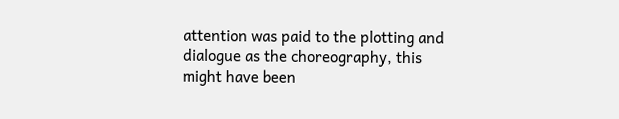attention was paid to the plotting and dialogue as the choreography, this might have been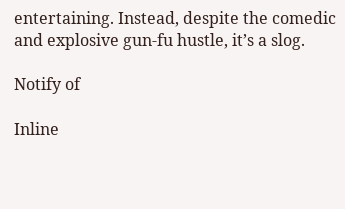entertaining. Instead, despite the comedic and explosive gun-fu hustle, it’s a slog.

Notify of

Inline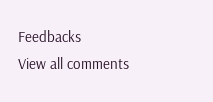Feedbacks
View all comments